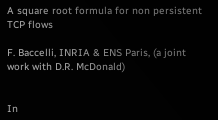A square root formula for non persistent TCP flows

F. Baccelli, INRIA & ENS Paris, (a joint work with D.R. McDonald)


In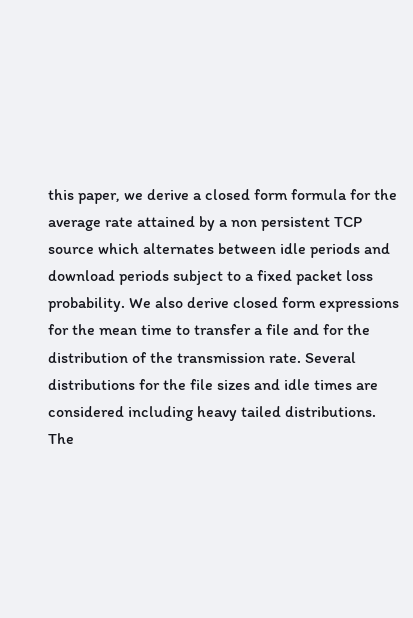this paper, we derive a closed form formula for the average rate attained by a non persistent TCP source which alternates between idle periods and download periods subject to a fixed packet loss probability. We also derive closed form expressions for the mean time to transfer a file and for the distribution of the transmission rate. Several distributions for the file sizes and idle times are considered including heavy tailed distributions. The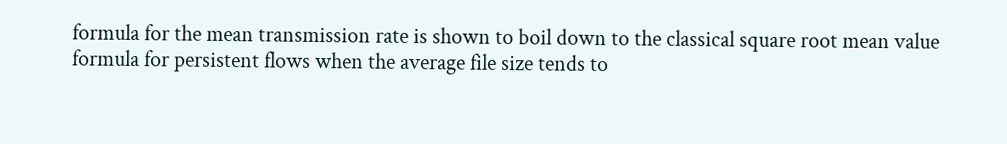formula for the mean transmission rate is shown to boil down to the classical square root mean value formula for persistent flows when the average file size tends to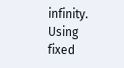infinity. Using fixed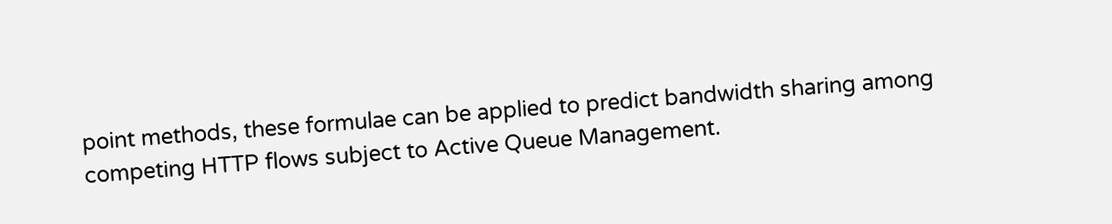point methods, these formulae can be applied to predict bandwidth sharing among competing HTTP flows subject to Active Queue Management.